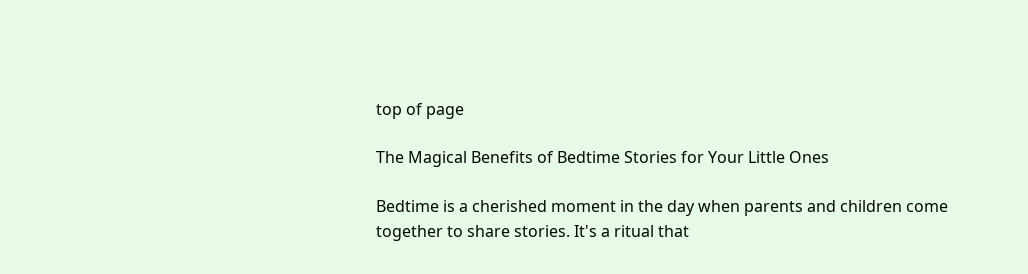top of page

The Magical Benefits of Bedtime Stories for Your Little Ones

Bedtime is a cherished moment in the day when parents and children come together to share stories. It's a ritual that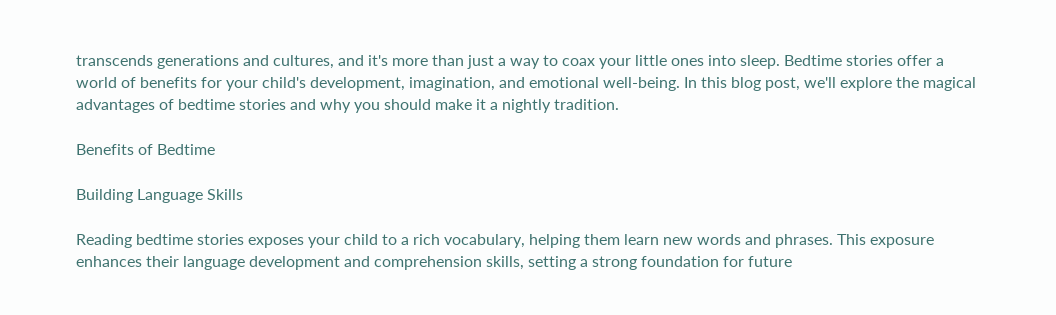transcends generations and cultures, and it's more than just a way to coax your little ones into sleep. Bedtime stories offer a world of benefits for your child's development, imagination, and emotional well-being. In this blog post, we'll explore the magical advantages of bedtime stories and why you should make it a nightly tradition.

Benefits of Bedtime

Building Language Skills

Reading bedtime stories exposes your child to a rich vocabulary, helping them learn new words and phrases. This exposure enhances their language development and comprehension skills, setting a strong foundation for future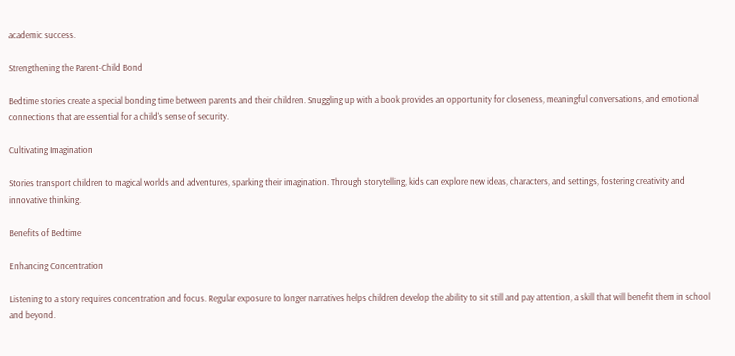academic success.

Strengthening the Parent-Child Bond

Bedtime stories create a special bonding time between parents and their children. Snuggling up with a book provides an opportunity for closeness, meaningful conversations, and emotional connections that are essential for a child's sense of security.

Cultivating Imagination

Stories transport children to magical worlds and adventures, sparking their imagination. Through storytelling, kids can explore new ideas, characters, and settings, fostering creativity and innovative thinking.

Benefits of Bedtime

Enhancing Concentration

Listening to a story requires concentration and focus. Regular exposure to longer narratives helps children develop the ability to sit still and pay attention, a skill that will benefit them in school and beyond.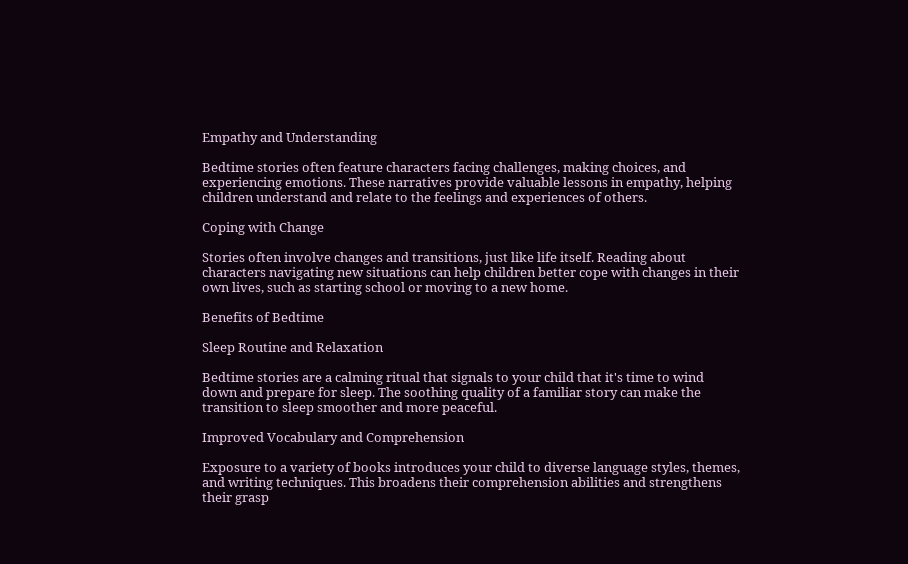Empathy and Understanding

Bedtime stories often feature characters facing challenges, making choices, and experiencing emotions. These narratives provide valuable lessons in empathy, helping children understand and relate to the feelings and experiences of others.

Coping with Change

Stories often involve changes and transitions, just like life itself. Reading about characters navigating new situations can help children better cope with changes in their own lives, such as starting school or moving to a new home.

Benefits of Bedtime

Sleep Routine and Relaxation

Bedtime stories are a calming ritual that signals to your child that it's time to wind down and prepare for sleep. The soothing quality of a familiar story can make the transition to sleep smoother and more peaceful.

Improved Vocabulary and Comprehension

Exposure to a variety of books introduces your child to diverse language styles, themes, and writing techniques. This broadens their comprehension abilities and strengthens their grasp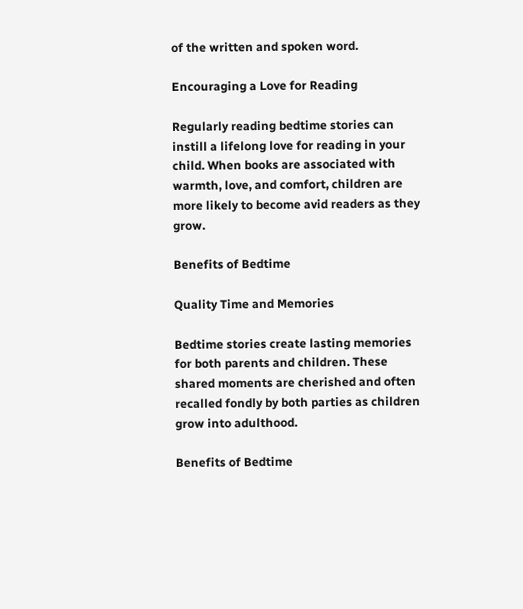of the written and spoken word.

Encouraging a Love for Reading

Regularly reading bedtime stories can instill a lifelong love for reading in your child. When books are associated with warmth, love, and comfort, children are more likely to become avid readers as they grow.

Benefits of Bedtime

Quality Time and Memories

Bedtime stories create lasting memories for both parents and children. These shared moments are cherished and often recalled fondly by both parties as children grow into adulthood.

Benefits of Bedtime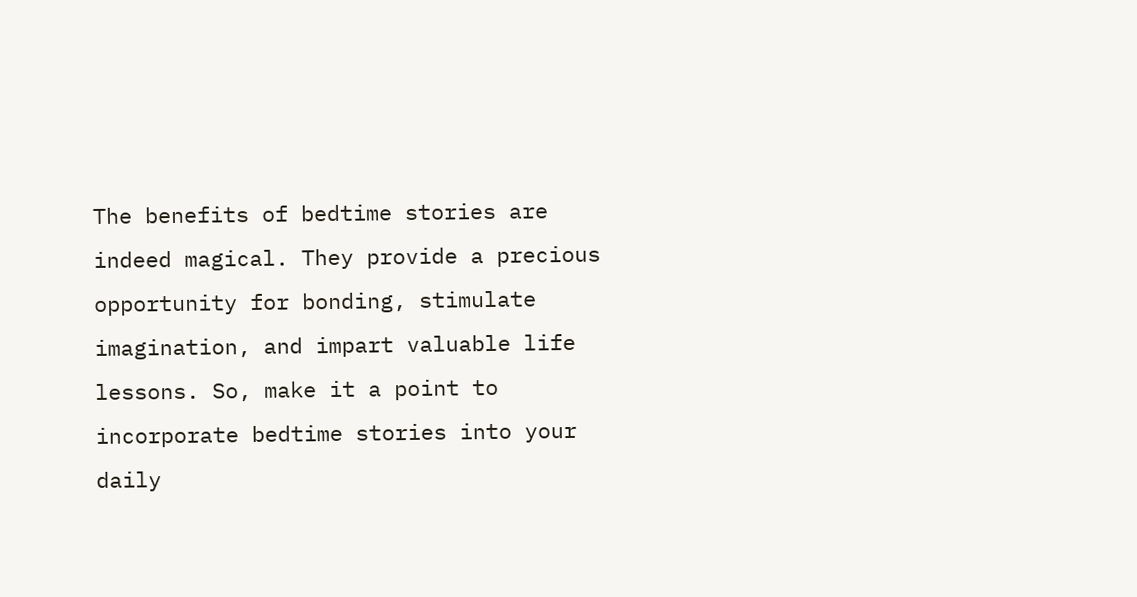The benefits of bedtime stories are indeed magical. They provide a precious opportunity for bonding, stimulate imagination, and impart valuable life lessons. So, make it a point to incorporate bedtime stories into your daily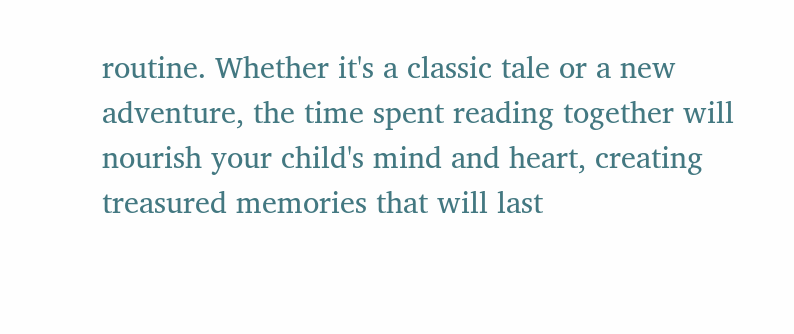routine. Whether it's a classic tale or a new adventure, the time spent reading together will nourish your child's mind and heart, creating treasured memories that will last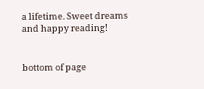a lifetime. Sweet dreams and happy reading!


bottom of page